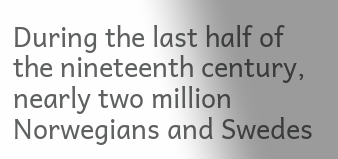During the last half of the nineteenth century, nearly two million Norwegians and Swedes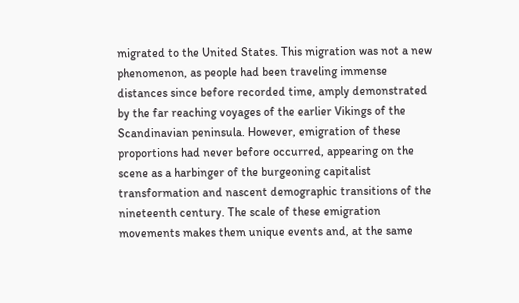migrated to the United States. This migration was not a new phenomenon, as people had been traveling immense distances since before recorded time, amply demonstrated by the far reaching voyages of the earlier Vikings of the Scandinavian peninsula. However, emigration of these proportions had never before occurred, appearing on the scene as a harbinger of the burgeoning capitalist transformation and nascent demographic transitions of the nineteenth century. The scale of these emigration movements makes them unique events and, at the same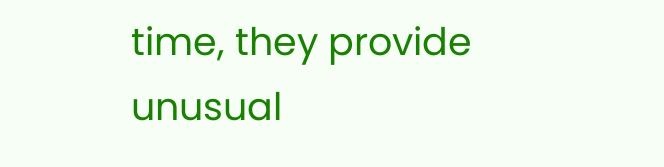time, they provide unusual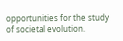opportunities for the study of societal evolution.